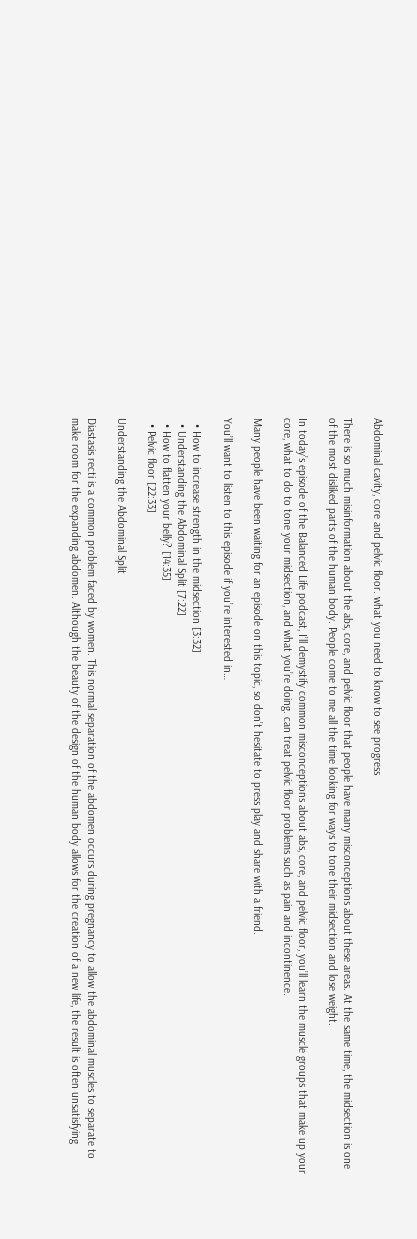Abdominal cavity, core and pelvic floor. what you need to know to see progress

There is so much misinformation about the abs, core, and pelvic floor that people have many misconceptions about these areas. At the same time, the midsection is one of the most disliked parts of the human body. People come to me all the time looking for ways to tone their midsection and lose weight.

In today’s episode of the Balanced Life podcast, I’ll demystify common misconceptions about abs, core, and pelvic floor, you’ll learn the muscle groups that make up your core, what to do to tone your midsection, and what you’re doing. can treat pelvic floor problems such as pain and incontinence.

Many people have been waiting for an episode on this topic, so don’t hesitate to press play and share with a friend.

You’ll want to listen to this episode if you’re interested in…

  • How to increase strength in the midsection [3:32]
  • Understanding the Abdominal Split [7:22]
  • How to flatten your belly? [14:35]
  • Pelvic floor [22:33]

Understanding the Abdominal Split

Diastasis recti is a common problem faced by women. This normal separation of the abdomen occurs during pregnancy to allow the abdominal muscles to separate to make room for the expanding abdomen. Although the beauty of the design of the human body allows for the creation of a new life, the result is often unsatisfying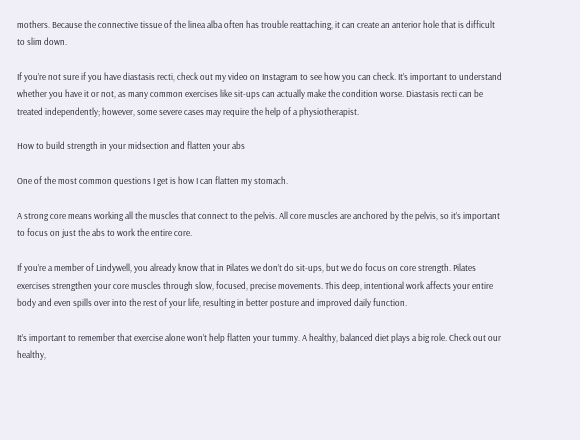mothers. Because the connective tissue of the linea alba often has trouble reattaching, it can create an anterior hole that is difficult to slim down.

If you’re not sure if you have diastasis recti, check out my video on Instagram to see how you can check. It’s important to understand whether you have it or not, as many common exercises like sit-ups can actually make the condition worse. Diastasis recti can be treated independently; however, some severe cases may require the help of a physiotherapist.

How to build strength in your midsection and flatten your abs

One of the most common questions I get is how I can flatten my stomach.

A strong core means working all the muscles that connect to the pelvis. All core muscles are anchored by the pelvis, so it’s important to focus on just the abs to work the entire core.

If you’re a member of Lindywell, you already know that in Pilates we don’t do sit-ups, but we do focus on core strength. Pilates exercises strengthen your core muscles through slow, focused, precise movements. This deep, intentional work affects your entire body and even spills over into the rest of your life, resulting in better posture and improved daily function.

It’s important to remember that exercise alone won’t help flatten your tummy. A healthy, balanced diet plays a big role. Check out our healthy,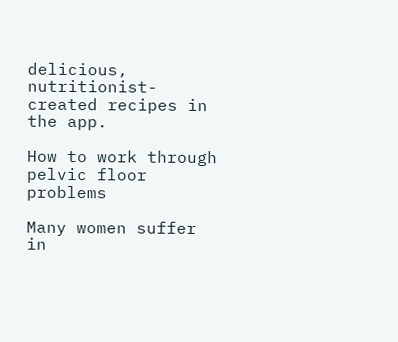delicious, nutritionist-created recipes in the app.

How to work through pelvic floor problems

Many women suffer in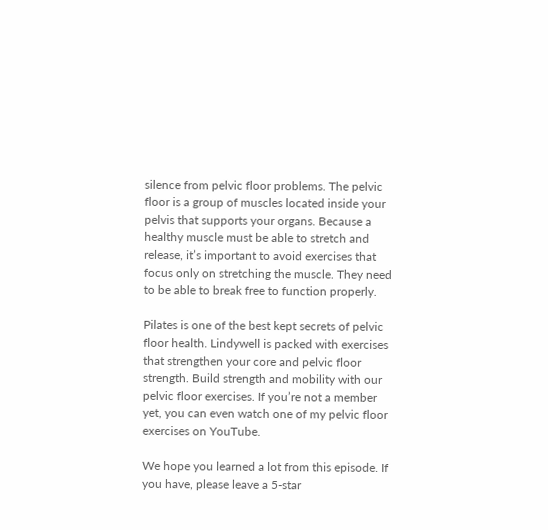silence from pelvic floor problems. The pelvic floor is a group of muscles located inside your pelvis that supports your organs. Because a healthy muscle must be able to stretch and release, it’s important to avoid exercises that focus only on stretching the muscle. They need to be able to break free to function properly.

Pilates is one of the best kept secrets of pelvic floor health. Lindywell is packed with exercises that strengthen your core and pelvic floor strength. Build strength and mobility with our pelvic floor exercises. If you’re not a member yet, you can even watch one of my pelvic floor exercises on YouTube.

We hope you learned a lot from this episode. If you have, please leave a 5-star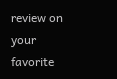review on your favorite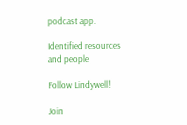podcast app.

Identified resources and people

Follow Lindywell!

Join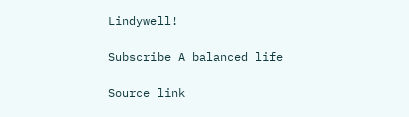Lindywell!

Subscribe A balanced life

Source link